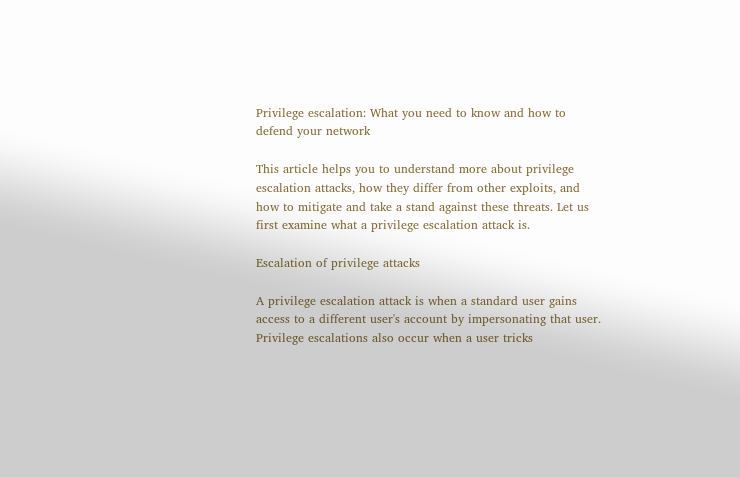Privilege escalation: What you need to know and how to defend your network

This article helps you to understand more about privilege escalation attacks, how they differ from other exploits, and how to mitigate and take a stand against these threats. Let us first examine what a privilege escalation attack is.

Escalation of privilege attacks

A privilege escalation attack is when a standard user gains access to a different user's account by impersonating that user. Privilege escalations also occur when a user tricks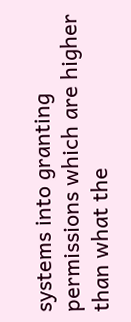systems into granting permissions which are higher than what the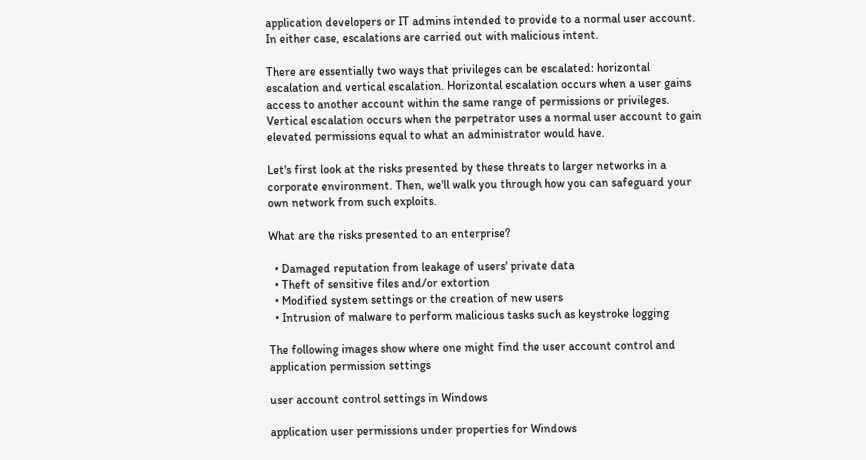application developers or IT admins intended to provide to a normal user account.  In either case, escalations are carried out with malicious intent.

There are essentially two ways that privileges can be escalated: horizontal escalation and vertical escalation. Horizontal escalation occurs when a user gains access to another account within the same range of permissions or privileges. Vertical escalation occurs when the perpetrator uses a normal user account to gain elevated permissions equal to what an administrator would have.

Let's first look at the risks presented by these threats to larger networks in a corporate environment. Then, we'll walk you through how you can safeguard your own network from such exploits.

What are the risks presented to an enterprise?

  • Damaged reputation from leakage of users' private data
  • Theft of sensitive files and/or extortion
  • Modified system settings or the creation of new users
  • Intrusion of malware to perform malicious tasks such as keystroke logging

The following images show where one might find the user account control and application permission settings

user account control settings in Windows

application user permissions under properties for Windows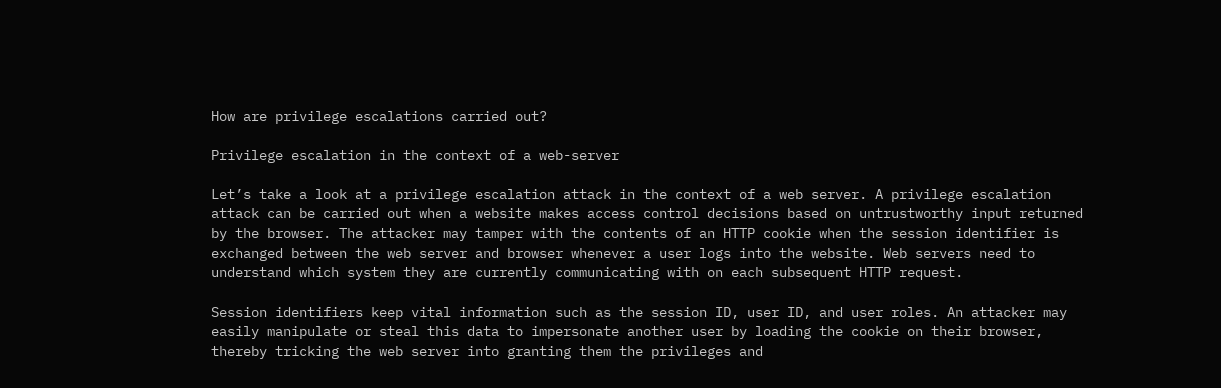How are privilege escalations carried out?

Privilege escalation in the context of a web-server

Let’s take a look at a privilege escalation attack in the context of a web server. A privilege escalation attack can be carried out when a website makes access control decisions based on untrustworthy input returned by the browser. The attacker may tamper with the contents of an HTTP cookie when the session identifier is exchanged between the web server and browser whenever a user logs into the website. Web servers need to understand which system they are currently communicating with on each subsequent HTTP request.

Session identifiers keep vital information such as the session ID, user ID, and user roles. An attacker may easily manipulate or steal this data to impersonate another user by loading the cookie on their browser, thereby tricking the web server into granting them the privileges and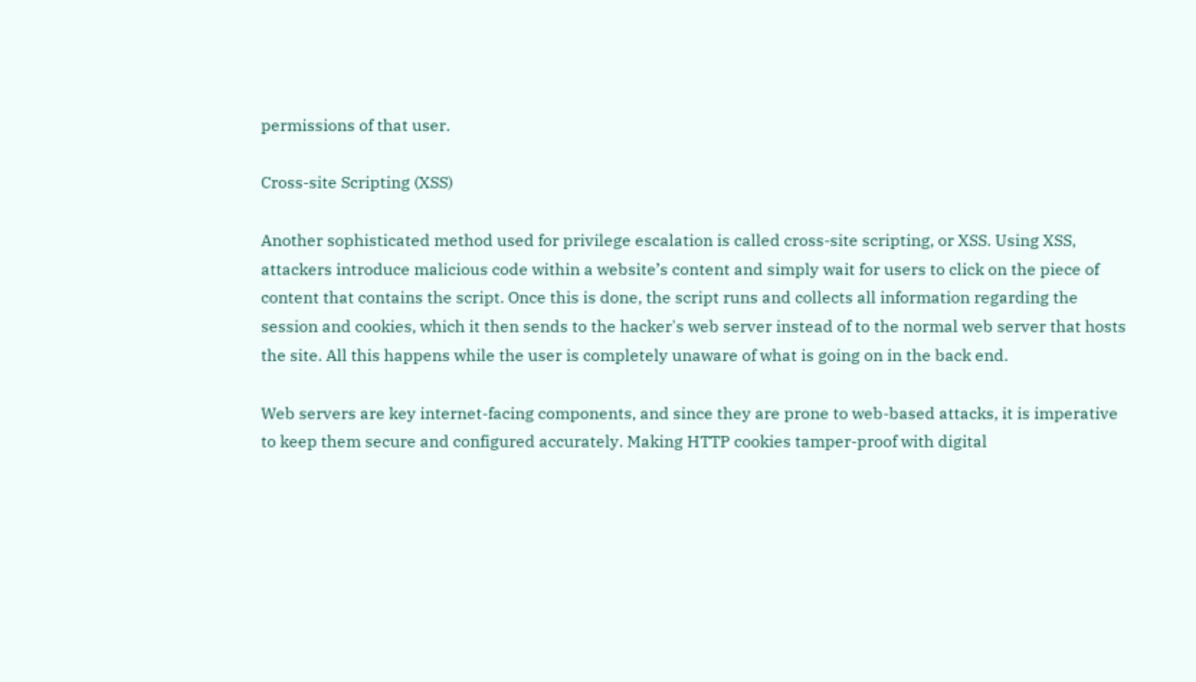permissions of that user.

Cross-site Scripting (XSS)

Another sophisticated method used for privilege escalation is called cross-site scripting, or XSS. Using XSS, attackers introduce malicious code within a website’s content and simply wait for users to click on the piece of content that contains the script. Once this is done, the script runs and collects all information regarding the session and cookies, which it then sends to the hacker's web server instead of to the normal web server that hosts the site. All this happens while the user is completely unaware of what is going on in the back end.

Web servers are key internet-facing components, and since they are prone to web-based attacks, it is imperative to keep them secure and configured accurately. Making HTTP cookies tamper-proof with digital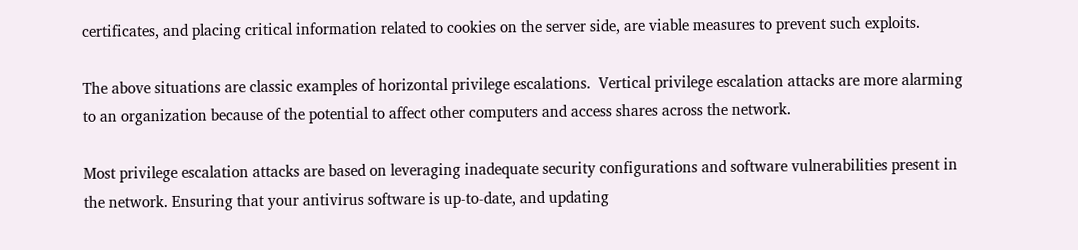certificates, and placing critical information related to cookies on the server side, are viable measures to prevent such exploits.

The above situations are classic examples of horizontal privilege escalations.  Vertical privilege escalation attacks are more alarming to an organization because of the potential to affect other computers and access shares across the network.

Most privilege escalation attacks are based on leveraging inadequate security configurations and software vulnerabilities present in the network. Ensuring that your antivirus software is up-to-date, and updating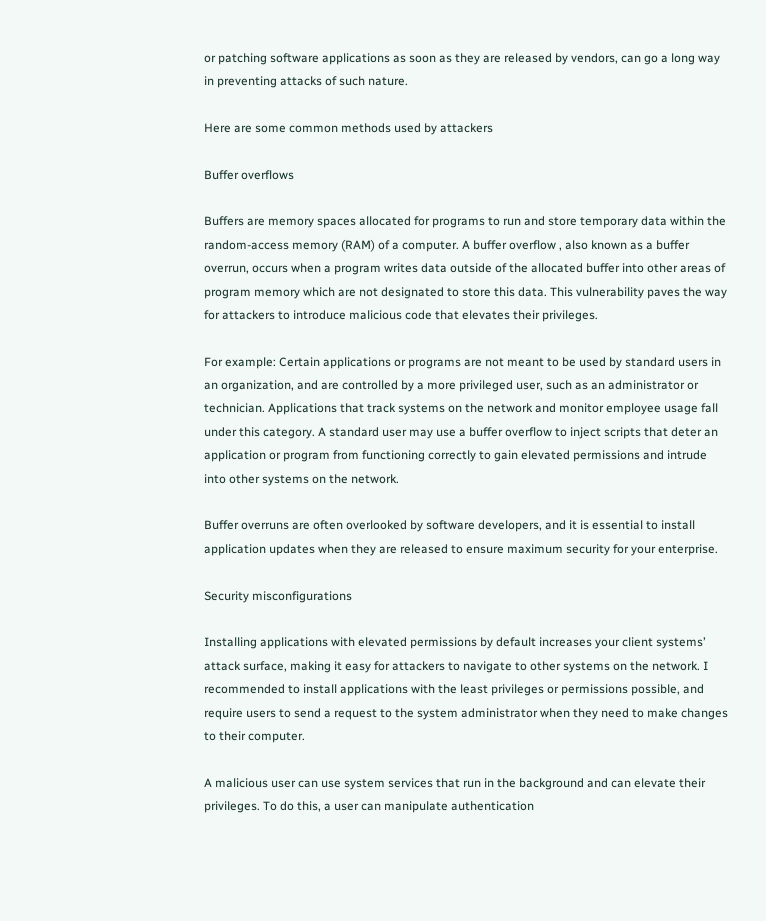or patching software applications as soon as they are released by vendors, can go a long way in preventing attacks of such nature.

Here are some common methods used by attackers

Buffer overflows

Buffers are memory spaces allocated for programs to run and store temporary data within the random-access memory (RAM) of a computer. A buffer overflow , also known as a buffer overrun, occurs when a program writes data outside of the allocated buffer into other areas of program memory which are not designated to store this data. This vulnerability paves the way for attackers to introduce malicious code that elevates their privileges.

For example: Certain applications or programs are not meant to be used by standard users in an organization, and are controlled by a more privileged user, such as an administrator or technician. Applications that track systems on the network and monitor employee usage fall under this category. A standard user may use a buffer overflow to inject scripts that deter an application or program from functioning correctly to gain elevated permissions and intrude into other systems on the network.

Buffer overruns are often overlooked by software developers, and it is essential to install application updates when they are released to ensure maximum security for your enterprise.

Security misconfigurations

Installing applications with elevated permissions by default increases your client systems’ attack surface, making it easy for attackers to navigate to other systems on the network. I  recommended to install applications with the least privileges or permissions possible, and require users to send a request to the system administrator when they need to make changes to their computer.

A malicious user can use system services that run in the background and can elevate their privileges. To do this, a user can manipulate authentication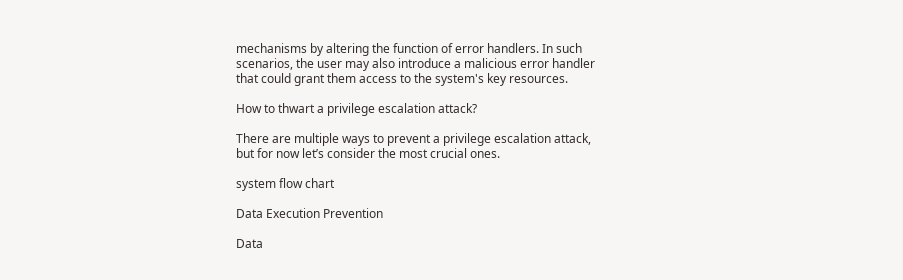mechanisms by altering the function of error handlers. In such scenarios, the user may also introduce a malicious error handler that could grant them access to the system's key resources.

How to thwart a privilege escalation attack?

There are multiple ways to prevent a privilege escalation attack, but for now let’s consider the most crucial ones.

system flow chart

Data Execution Prevention

Data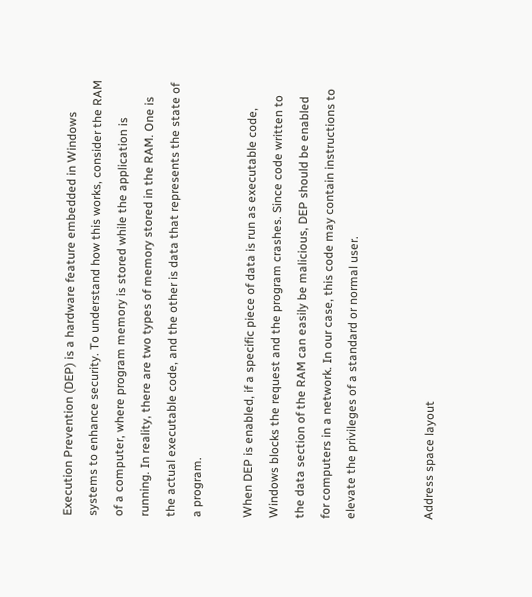Execution Prevention (DEP) is a hardware feature embedded in Windows systems to enhance security. To understand how this works, consider the RAM of a computer, where program memory is stored while the application is running. In reality, there are two types of memory stored in the RAM. One is the actual executable code, and the other is data that represents the state of a program.

When DEP is enabled, if a specific piece of data is run as executable code, Windows blocks the request and the program crashes. Since code written to the data section of the RAM can easily be malicious, DEP should be enabled for computers in a network. In our case, this code may contain instructions to elevate the privileges of a standard or normal user.


Address space layout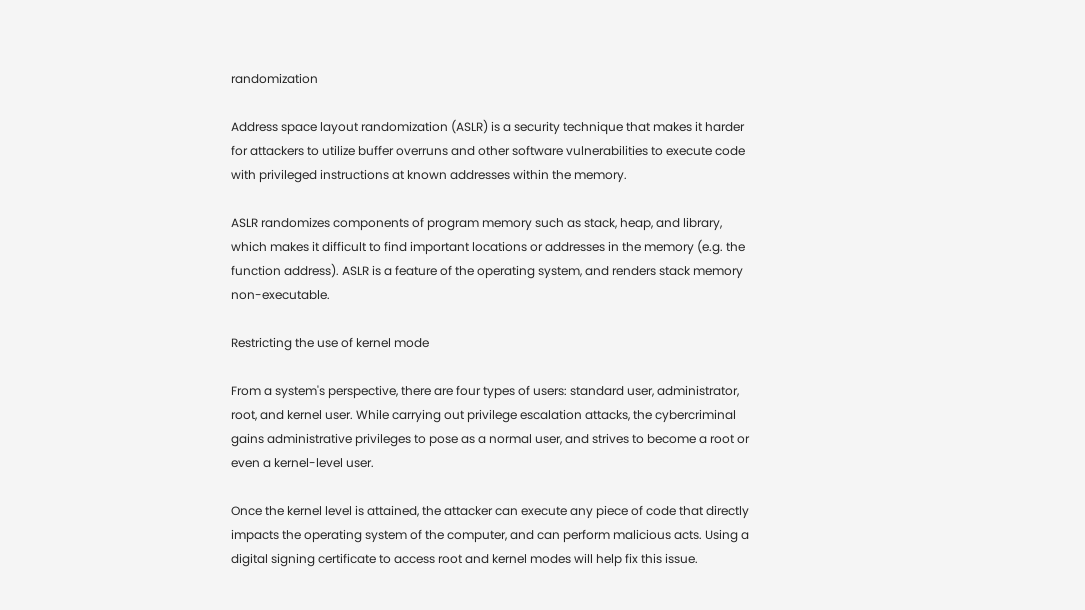randomization

Address space layout randomization (ASLR) is a security technique that makes it harder for attackers to utilize buffer overruns and other software vulnerabilities to execute code with privileged instructions at known addresses within the memory.

ASLR randomizes components of program memory such as stack, heap, and library, which makes it difficult to find important locations or addresses in the memory (e.g. the function address). ASLR is a feature of the operating system, and renders stack memory non-executable.

Restricting the use of kernel mode

From a system's perspective, there are four types of users: standard user, administrator, root, and kernel user. While carrying out privilege escalation attacks, the cybercriminal gains administrative privileges to pose as a normal user, and strives to become a root or even a kernel-level user.

Once the kernel level is attained, the attacker can execute any piece of code that directly impacts the operating system of the computer, and can perform malicious acts. Using a digital signing certificate to access root and kernel modes will help fix this issue.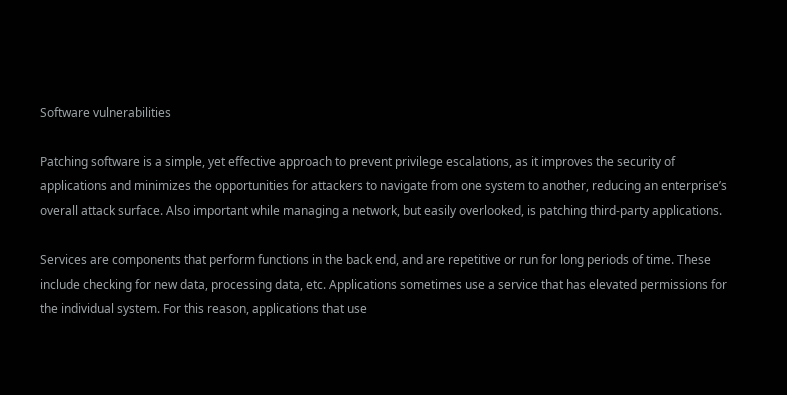Software vulnerabilities

Patching software is a simple, yet effective approach to prevent privilege escalations, as it improves the security of applications and minimizes the opportunities for attackers to navigate from one system to another, reducing an enterprise’s overall attack surface. Also important while managing a network, but easily overlooked, is patching third-party applications.

Services are components that perform functions in the back end, and are repetitive or run for long periods of time. These include checking for new data, processing data, etc. Applications sometimes use a service that has elevated permissions for the individual system. For this reason, applications that use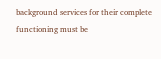background services for their complete functioning must be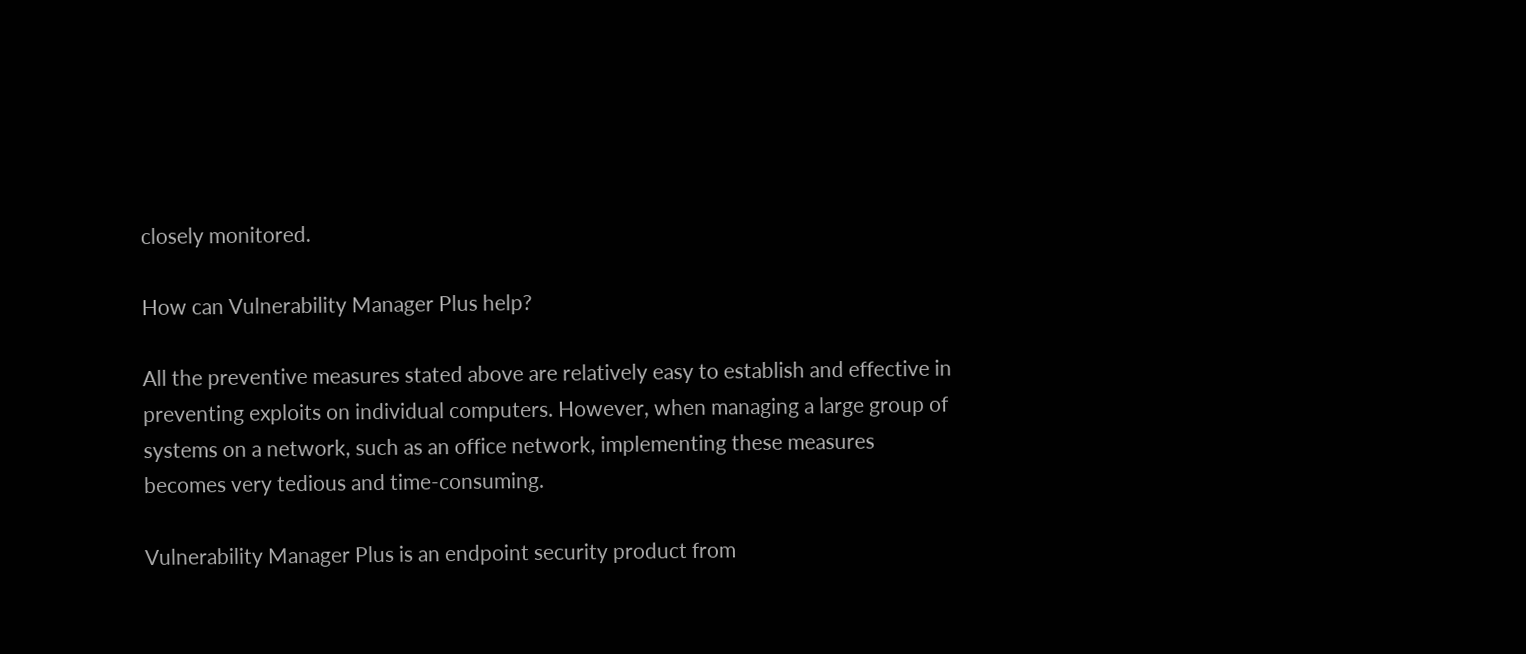closely monitored.

How can Vulnerability Manager Plus help?

All the preventive measures stated above are relatively easy to establish and effective in preventing exploits on individual computers. However, when managing a large group of systems on a network, such as an office network, implementing these measures becomes very tedious and time-consuming.

Vulnerability Manager Plus is an endpoint security product from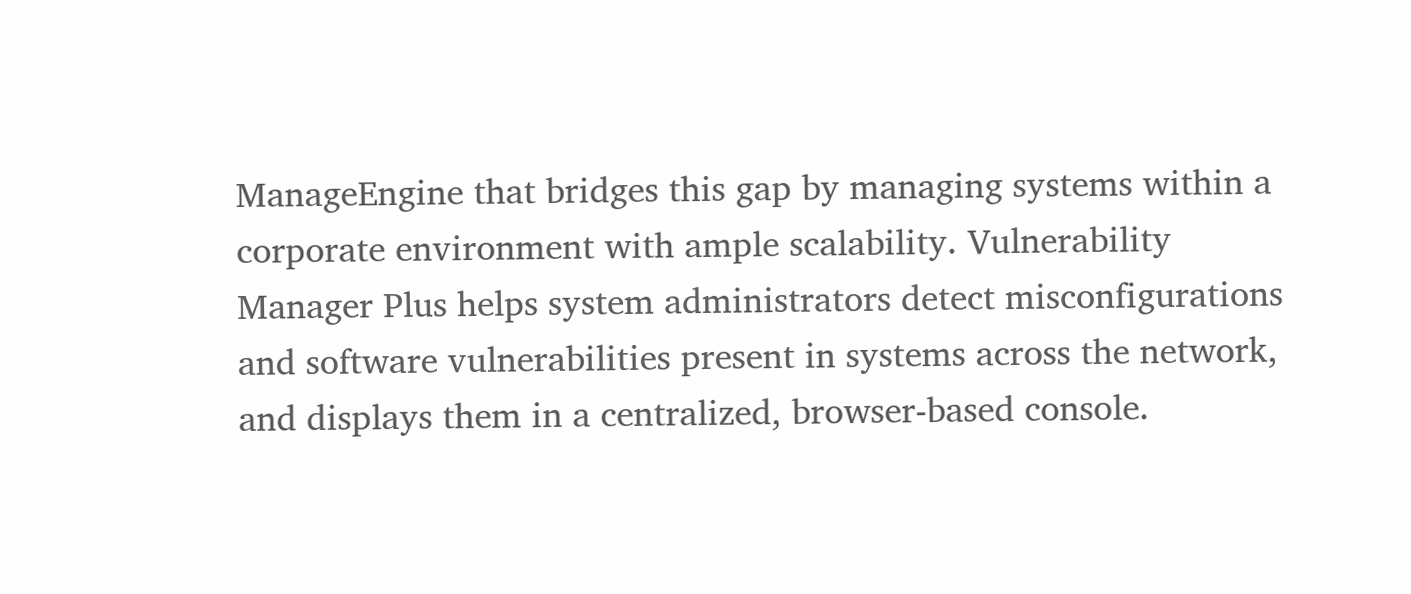ManageEngine that bridges this gap by managing systems within a corporate environment with ample scalability. Vulnerability Manager Plus helps system administrators detect misconfigurations and software vulnerabilities present in systems across the network, and displays them in a centralized, browser-based console.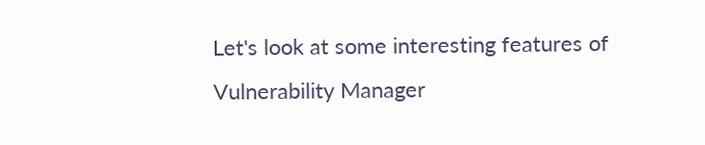Let's look at some interesting features of Vulnerability Manager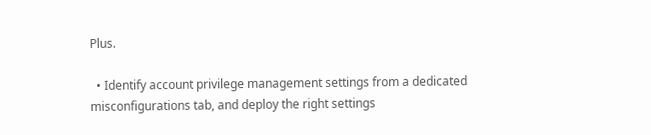Plus.

  • Identify account privilege management settings from a dedicated misconfigurations tab, and deploy the right settings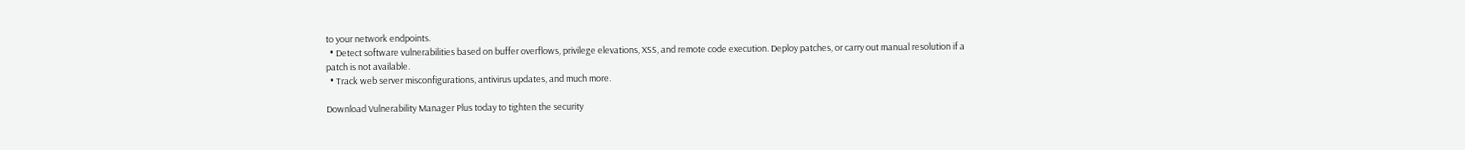to your network endpoints.
  • Detect software vulnerabilities based on buffer overflows, privilege elevations, XSS, and remote code execution. Deploy patches, or carry out manual resolution if a patch is not available.
  • Track web server misconfigurations, antivirus updates, and much more.

Download Vulnerability Manager Plus today to tighten the security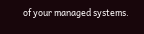of your managed systems.